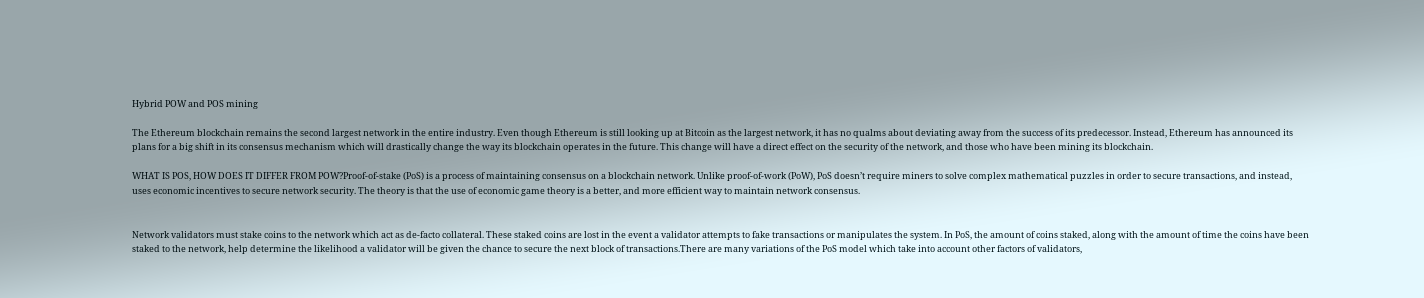Hybrid POW and POS mining

The Ethereum blockchain remains the second largest network in the entire industry. Even though Ethereum is still looking up at Bitcoin as the largest network, it has no qualms about deviating away from the success of its predecessor. Instead, Ethereum has announced its plans for a big shift in its consensus mechanism which will drastically change the way its blockchain operates in the future. This change will have a direct effect on the security of the network, and those who have been mining its blockchain.

WHAT IS POS, HOW DOES IT DIFFER FROM POW?Proof-of-stake (PoS) is a process of maintaining consensus on a blockchain network. Unlike proof-of-work (PoW), PoS doesn’t require miners to solve complex mathematical puzzles in order to secure transactions, and instead, uses economic incentives to secure network security. The theory is that the use of economic game theory is a better, and more efficient way to maintain network consensus.


Network validators must stake coins to the network which act as de-facto collateral. These staked coins are lost in the event a validator attempts to fake transactions or manipulates the system. In PoS, the amount of coins staked, along with the amount of time the coins have been staked to the network, help determine the likelihood a validator will be given the chance to secure the next block of transactions.There are many variations of the PoS model which take into account other factors of validators,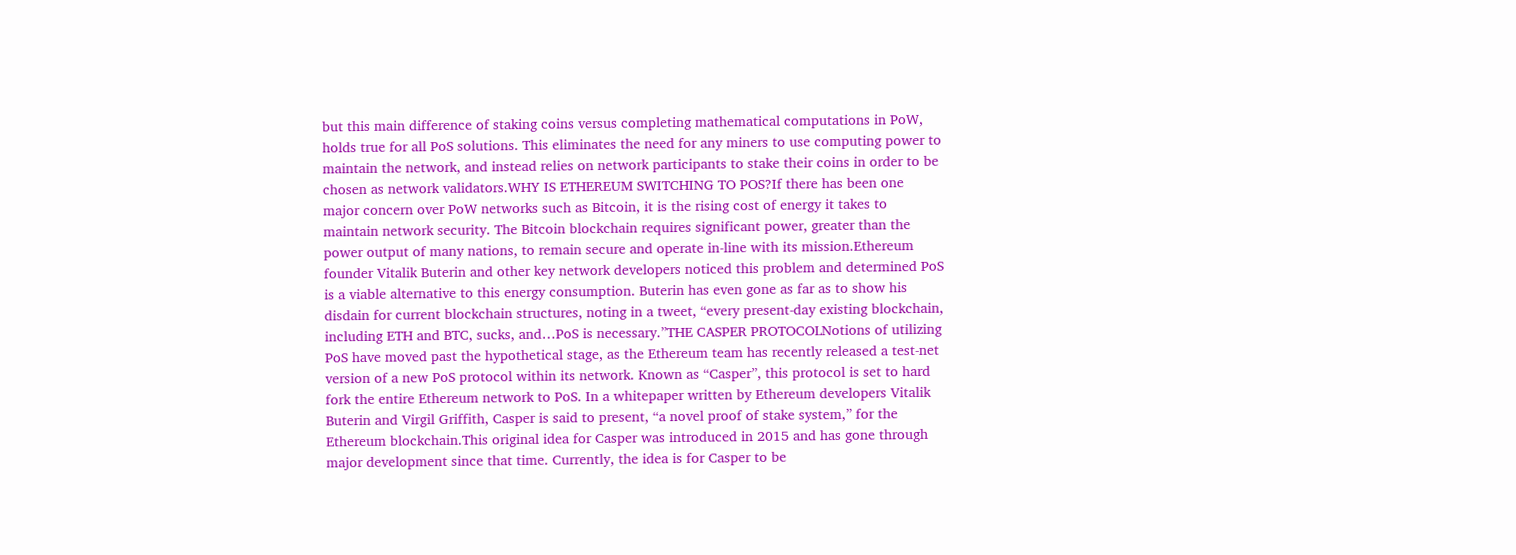but this main difference of staking coins versus completing mathematical computations in PoW, holds true for all PoS solutions. This eliminates the need for any miners to use computing power to maintain the network, and instead relies on network participants to stake their coins in order to be chosen as network validators.WHY IS ETHEREUM SWITCHING TO POS?If there has been one major concern over PoW networks such as Bitcoin, it is the rising cost of energy it takes to maintain network security. The Bitcoin blockchain requires significant power, greater than the power output of many nations, to remain secure and operate in-line with its mission.Ethereum founder Vitalik Buterin and other key network developers noticed this problem and determined PoS is a viable alternative to this energy consumption. Buterin has even gone as far as to show his disdain for current blockchain structures, noting in a tweet, “every present-day existing blockchain, including ETH and BTC, sucks, and…PoS is necessary.”THE CASPER PROTOCOLNotions of utilizing PoS have moved past the hypothetical stage, as the Ethereum team has recently released a test-net version of a new PoS protocol within its network. Known as “Casper”, this protocol is set to hard fork the entire Ethereum network to PoS. In a whitepaper written by Ethereum developers Vitalik Buterin and Virgil Griffith, Casper is said to present, “a novel proof of stake system,” for the Ethereum blockchain.This original idea for Casper was introduced in 2015 and has gone through major development since that time. Currently, the idea is for Casper to be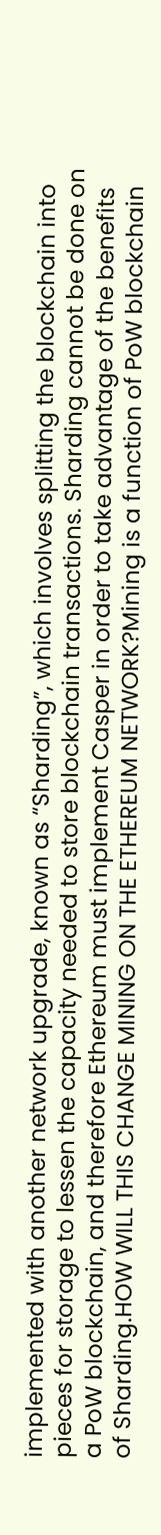implemented with another network upgrade, known as “Sharding”, which involves splitting the blockchain into pieces for storage to lessen the capacity needed to store blockchain transactions. Sharding cannot be done on a PoW blockchain, and therefore Ethereum must implement Casper in order to take advantage of the benefits of Sharding.HOW WILL THIS CHANGE MINING ON THE ETHEREUM NETWORK?Mining is a function of PoW blockchain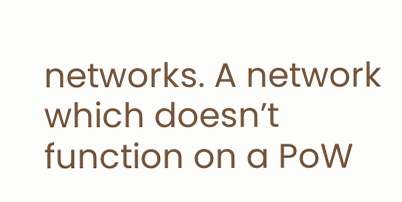networks. A network which doesn’t function on a PoW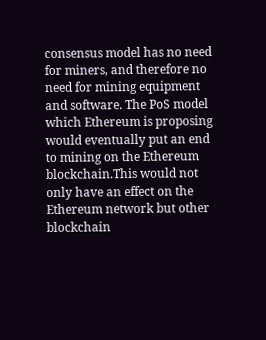consensus model has no need for miners, and therefore no need for mining equipment and software. The PoS model which Ethereum is proposing would eventually put an end to mining on the Ethereum blockchain.This would not only have an effect on the Ethereum network but other blockchain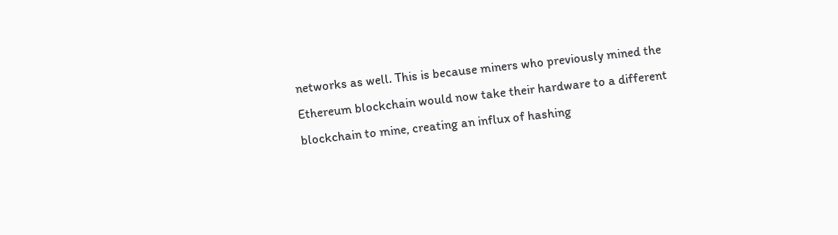networks as well. This is because miners who previously mined the Ethereum blockchain would now take their hardware to a different blockchain to mine, creating an influx of hashing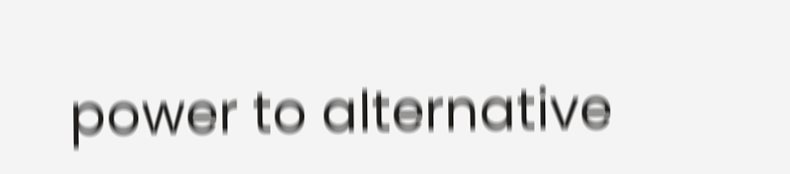power to alternative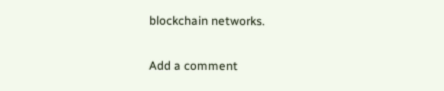blockchain networks.

Add a comment